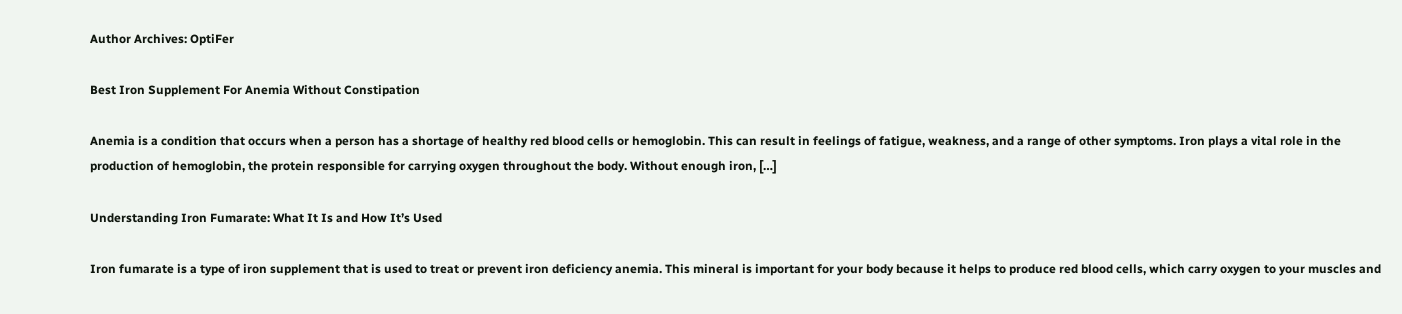Author Archives: OptiFer

Best Iron Supplement For Anemia Without Constipation

Anemia is a condition that occurs when a person has a shortage of healthy red blood cells or hemoglobin. This can result in feelings of fatigue, weakness, and a range of other symptoms. Iron plays a vital role in the production of hemoglobin, the protein responsible for carrying oxygen throughout the body. Without enough iron, […]

Understanding Iron Fumarate: What It Is and How It’s Used

Iron fumarate is a type of iron supplement that is used to treat or prevent iron deficiency anemia. This mineral is important for your body because it helps to produce red blood cells, which carry oxygen to your muscles and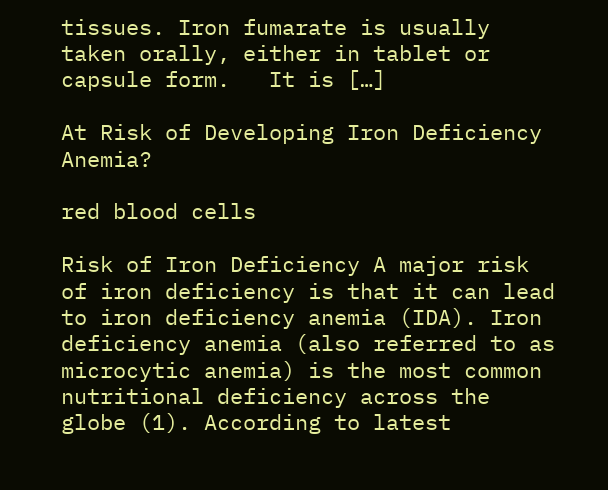tissues. Iron fumarate is usually taken orally, either in tablet or capsule form.   It is […]

At Risk of Developing Iron Deficiency Anemia?

red blood cells

Risk of Iron Deficiency A major risk of iron deficiency is that it can lead to iron deficiency anemia (IDA). Iron deficiency anemia (also referred to as microcytic anemia) is the most common nutritional deficiency across the globe (1). According to latest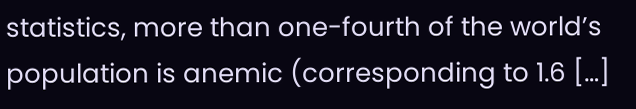statistics, more than one-fourth of the world’s population is anemic (corresponding to 1.6 […]